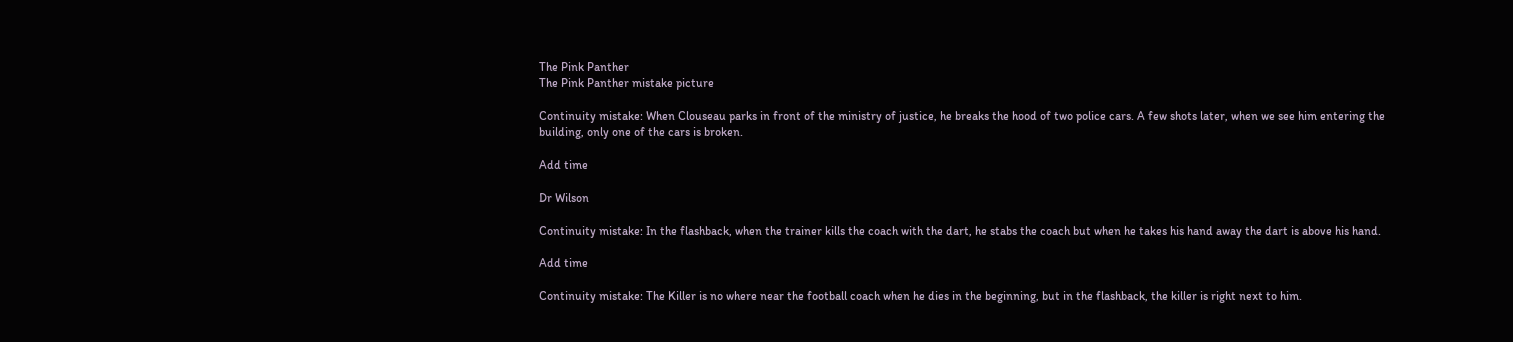The Pink Panther
The Pink Panther mistake picture

Continuity mistake: When Clouseau parks in front of the ministry of justice, he breaks the hood of two police cars. A few shots later, when we see him entering the building, only one of the cars is broken.

Add time

Dr Wilson

Continuity mistake: In the flashback, when the trainer kills the coach with the dart, he stabs the coach but when he takes his hand away the dart is above his hand.

Add time

Continuity mistake: The Killer is no where near the football coach when he dies in the beginning, but in the flashback, the killer is right next to him.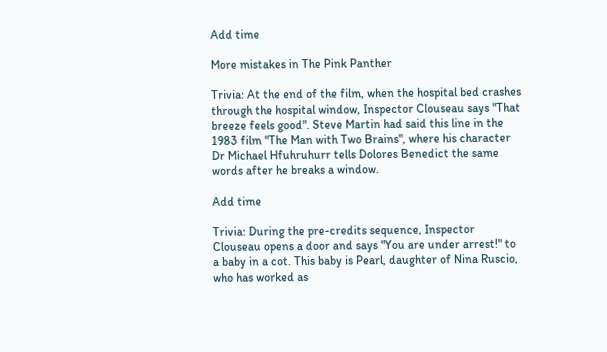Add time

More mistakes in The Pink Panther

Trivia: At the end of the film, when the hospital bed crashes through the hospital window, Inspector Clouseau says "That breeze feels good". Steve Martin had said this line in the 1983 film "The Man with Two Brains", where his character Dr Michael Hfuhruhurr tells Dolores Benedict the same words after he breaks a window.

Add time

Trivia: During the pre-credits sequence, Inspector Clouseau opens a door and says "You are under arrest!" to a baby in a cot. This baby is Pearl, daughter of Nina Ruscio, who has worked as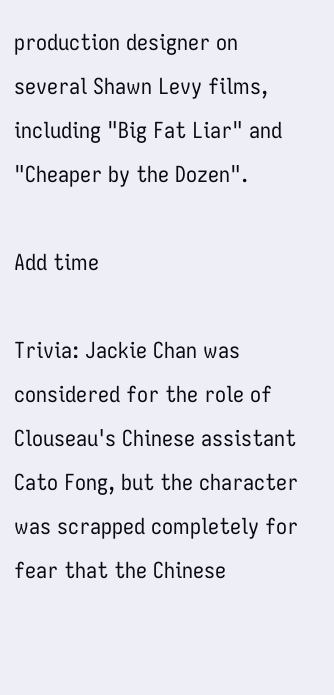production designer on several Shawn Levy films, including "Big Fat Liar" and "Cheaper by the Dozen".

Add time

Trivia: Jackie Chan was considered for the role of Clouseau's Chinese assistant Cato Fong, but the character was scrapped completely for fear that the Chinese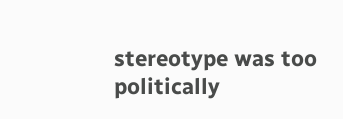stereotype was too politically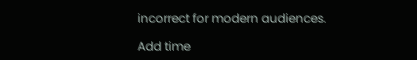incorrect for modern audiences.

Add time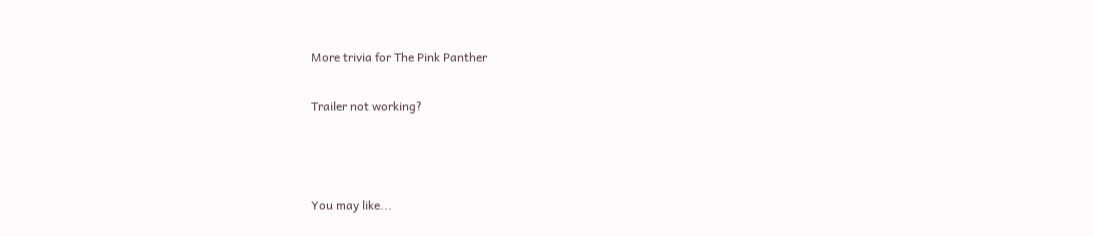More trivia for The Pink Panther

Trailer not working?



You may like...